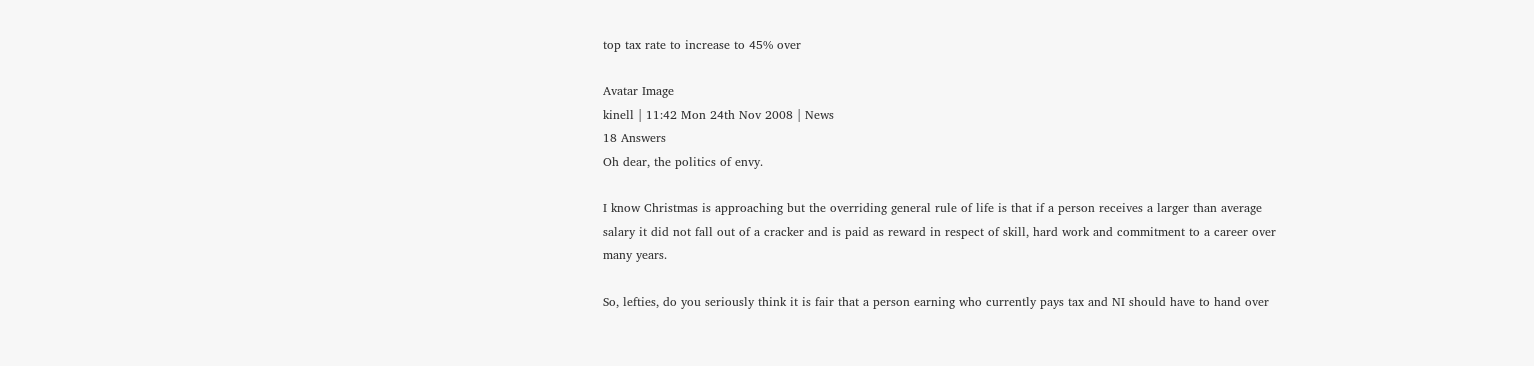top tax rate to increase to 45% over

Avatar Image
kinell | 11:42 Mon 24th Nov 2008 | News
18 Answers
Oh dear, the politics of envy.

I know Christmas is approaching but the overriding general rule of life is that if a person receives a larger than average salary it did not fall out of a cracker and is paid as reward in respect of skill, hard work and commitment to a career over many years.

So, lefties, do you seriously think it is fair that a person earning who currently pays tax and NI should have to hand over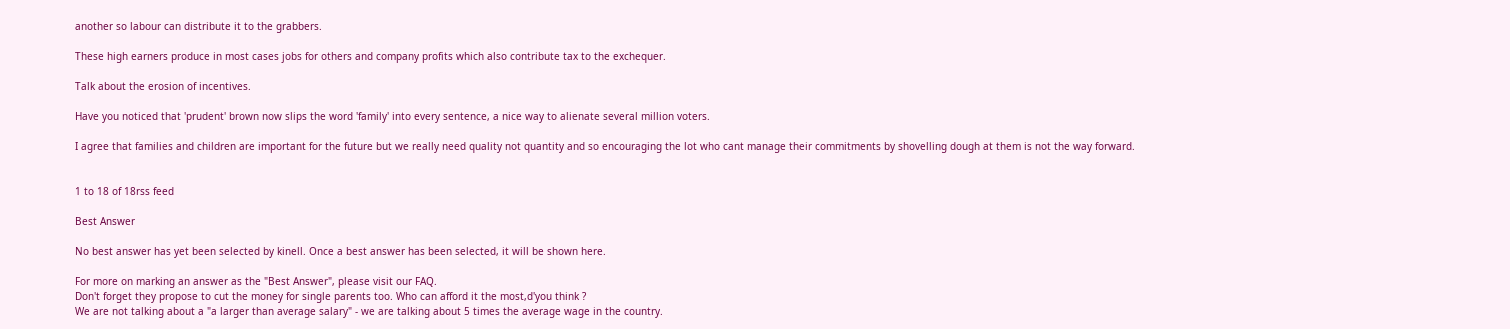another so labour can distribute it to the grabbers.

These high earners produce in most cases jobs for others and company profits which also contribute tax to the exchequer.

Talk about the erosion of incentives.

Have you noticed that 'prudent' brown now slips the word 'family' into every sentence, a nice way to alienate several million voters.

I agree that families and children are important for the future but we really need quality not quantity and so encouraging the lot who cant manage their commitments by shovelling dough at them is not the way forward.


1 to 18 of 18rss feed

Best Answer

No best answer has yet been selected by kinell. Once a best answer has been selected, it will be shown here.

For more on marking an answer as the "Best Answer", please visit our FAQ.
Don't forget they propose to cut the money for single parents too. Who can afford it the most,d'you think ?
We are not talking about a "a larger than average salary" - we are talking about 5 times the average wage in the country.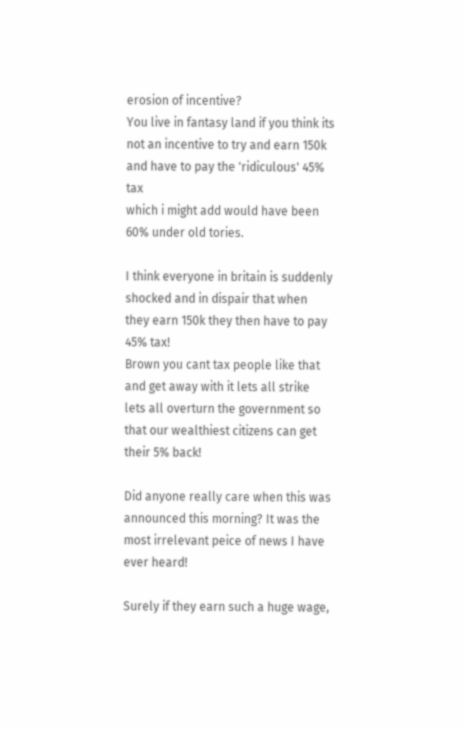erosion of incentive?
You live in fantasy land if you think its not an incentive to try and earn 150k and have to pay the 'ridiculous' 45% tax
which i might add would have been 60% under old tories.

I think everyone in britain is suddenly shocked and in dispair that when they earn 150k they then have to pay 45% tax!
Brown you cant tax people like that and get away with it lets all strike lets all overturn the government so that our wealthiest citizens can get their 5% back!

Did anyone really care when this was announced this morning? It was the most irrelevant peice of news I have ever heard!

Surely if they earn such a huge wage,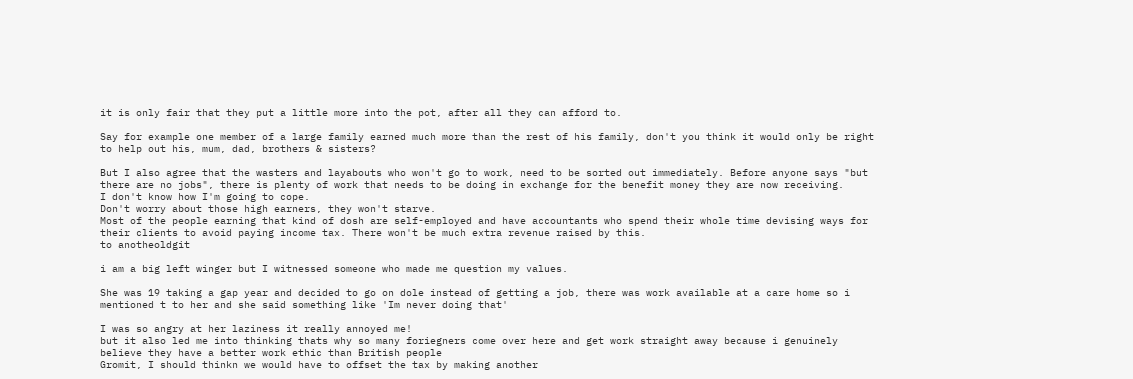it is only fair that they put a little more into the pot, after all they can afford to.

Say for example one member of a large family earned much more than the rest of his family, don't you think it would only be right to help out his, mum, dad, brothers & sisters?

But I also agree that the wasters and layabouts who won't go to work, need to be sorted out immediately. Before anyone says "but there are no jobs", there is plenty of work that needs to be doing in exchange for the benefit money they are now receiving.
I don't know how I'm going to cope.
Don't worry about those high earners, they won't starve.
Most of the people earning that kind of dosh are self-employed and have accountants who spend their whole time devising ways for their clients to avoid paying income tax. There won't be much extra revenue raised by this.
to anotheoldgit

i am a big left winger but I witnessed someone who made me question my values.

She was 19 taking a gap year and decided to go on dole instead of getting a job, there was work available at a care home so i mentioned t to her and she said something like 'Im never doing that'

I was so angry at her laziness it really annoyed me!
but it also led me into thinking thats why so many foriegners come over here and get work straight away because i genuinely believe they have a better work ethic than British people
Gromit, I should thinkn we would have to offset the tax by making another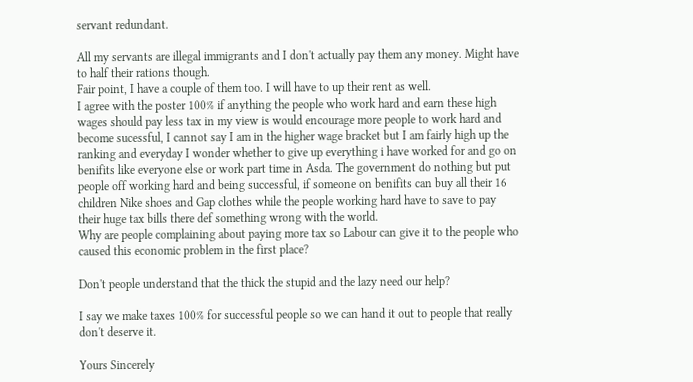servant redundant.

All my servants are illegal immigrants and I don't actually pay them any money. Might have to half their rations though.
Fair point, I have a couple of them too. I will have to up their rent as well.
I agree with the poster 100% if anything the people who work hard and earn these high wages should pay less tax in my view is would encourage more people to work hard and become sucessful, I cannot say I am in the higher wage bracket but I am fairly high up the ranking and everyday I wonder whether to give up everything i have worked for and go on benifits like everyone else or work part time in Asda. The government do nothing but put people off working hard and being successful, if someone on benifits can buy all their 16 children Nike shoes and Gap clothes while the people working hard have to save to pay their huge tax bills there def something wrong with the world.
Why are people complaining about paying more tax so Labour can give it to the people who caused this economic problem in the first place?

Don't people understand that the thick the stupid and the lazy need our help?

I say we make taxes 100% for successful people so we can hand it out to people that really don't deserve it.

Yours Sincerely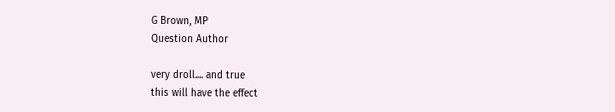G Brown, MP
Question Author

very droll.... and true
this will have the effect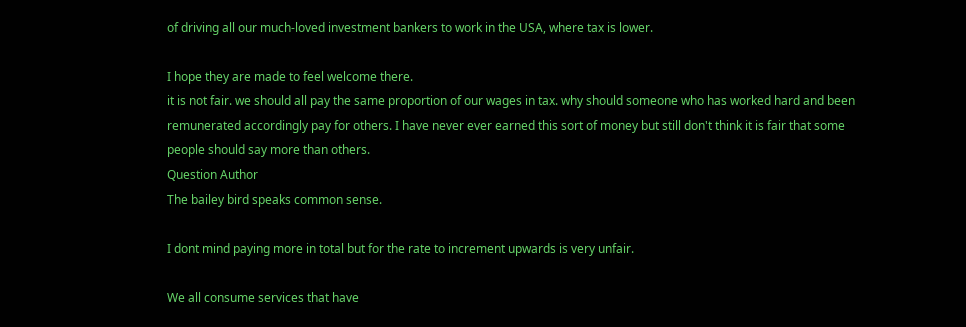of driving all our much-loved investment bankers to work in the USA, where tax is lower.

I hope they are made to feel welcome there.
it is not fair. we should all pay the same proportion of our wages in tax. why should someone who has worked hard and been remunerated accordingly pay for others. I have never ever earned this sort of money but still don't think it is fair that some people should say more than others.
Question Author
The bailey bird speaks common sense.

I dont mind paying more in total but for the rate to increment upwards is very unfair.

We all consume services that have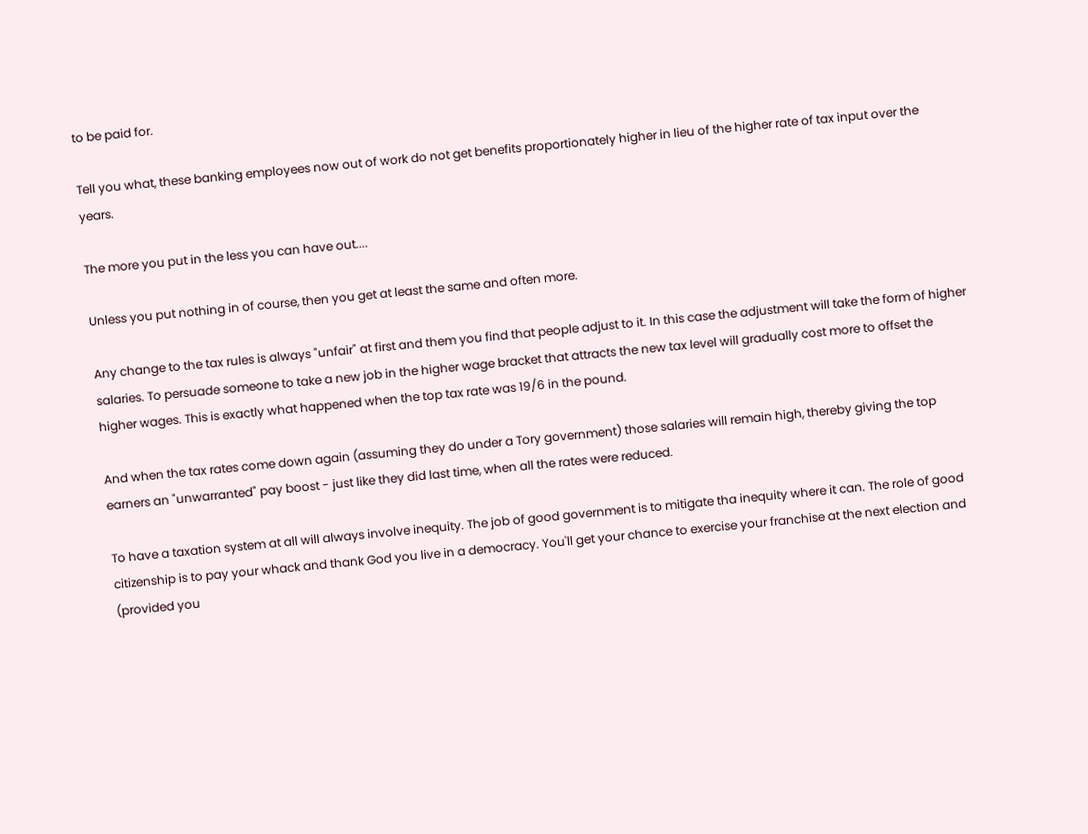to be paid for.

Tell you what, these banking employees now out of work do not get benefits proportionately higher in lieu of the higher rate of tax input over the years.

The more you put in the less you can have out....

Unless you put nothing in of course, then you get at least the same and often more.

Any change to the tax rules is always "unfair" at first and them you find that people adjust to it. In this case the adjustment will take the form of higher salaries. To persuade someone to take a new job in the higher wage bracket that attracts the new tax level will gradually cost more to offset the higher wages. This is exactly what happened when the top tax rate was 19/6 in the pound.

And when the tax rates come down again (assuming they do under a Tory government) those salaries will remain high, thereby giving the top earners an "unwarranted" pay boost - just like they did last time, when all the rates were reduced.

To have a taxation system at all will always involve inequity. The job of good government is to mitigate tha inequity where it can. The role of good citizenship is to pay your whack and thank God you live in a democracy. You'll get your chance to exercise your franchise at the next election and (provided you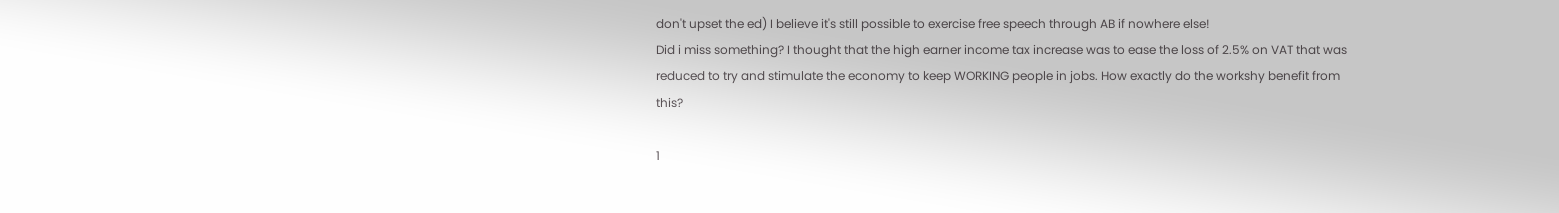don't upset the ed) I believe it's still possible to exercise free speech through AB if nowhere else!
Did i miss something? I thought that the high earner income tax increase was to ease the loss of 2.5% on VAT that was reduced to try and stimulate the economy to keep WORKING people in jobs. How exactly do the workshy benefit from this?

1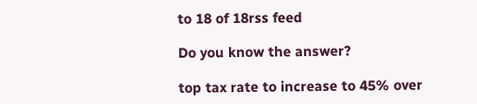to 18 of 18rss feed

Do you know the answer?

top tax rate to increase to 45% over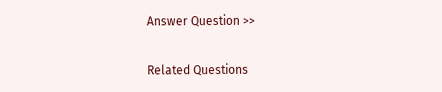Answer Question >>

Related Questions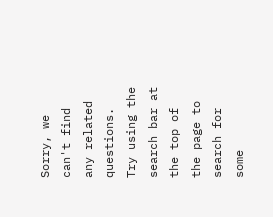Sorry, we can't find any related questions. Try using the search bar at the top of the page to search for some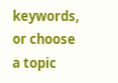keywords, or choose a topic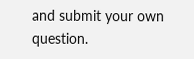and submit your own question.